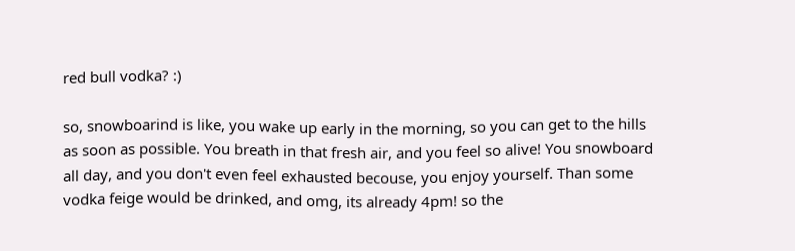red bull vodka? :)

so, snowboarind is like, you wake up early in the morning, so you can get to the hills as soon as possible. You breath in that fresh air, and you feel so alive! You snowboard all day, and you don't even feel exhausted becouse, you enjoy yourself. Than some vodka feige would be drinked, and omg, its already 4pm! so the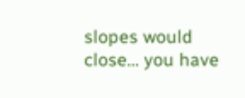slopes would close... you have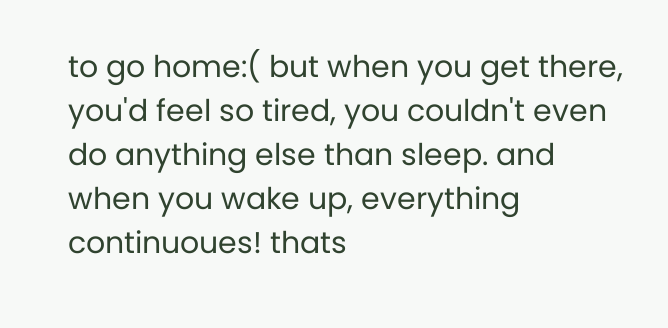to go home:( but when you get there, you'd feel so tired, you couldn't even do anything else than sleep. and when you wake up, everything continuoues! thats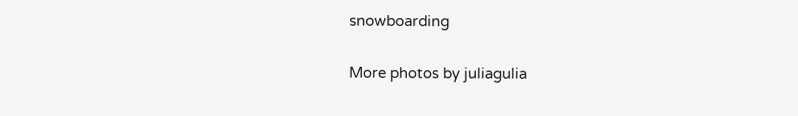snowboarding

More photos by juliagulia